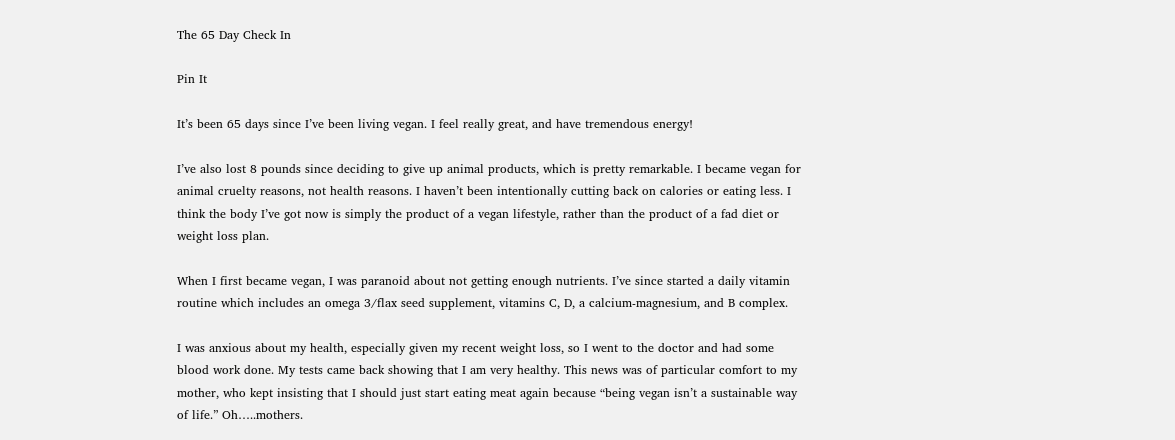The 65 Day Check In

Pin It

It’s been 65 days since I’ve been living vegan. I feel really great, and have tremendous energy!

I’ve also lost 8 pounds since deciding to give up animal products, which is pretty remarkable. I became vegan for animal cruelty reasons, not health reasons. I haven’t been intentionally cutting back on calories or eating less. I think the body I’ve got now is simply the product of a vegan lifestyle, rather than the product of a fad diet or weight loss plan.

When I first became vegan, I was paranoid about not getting enough nutrients. I’ve since started a daily vitamin routine which includes an omega 3/flax seed supplement, vitamins C, D, a calcium-magnesium, and B complex.

I was anxious about my health, especially given my recent weight loss, so I went to the doctor and had some blood work done. My tests came back showing that I am very healthy. This news was of particular comfort to my mother, who kept insisting that I should just start eating meat again because “being vegan isn’t a sustainable way of life.” Oh…..mothers.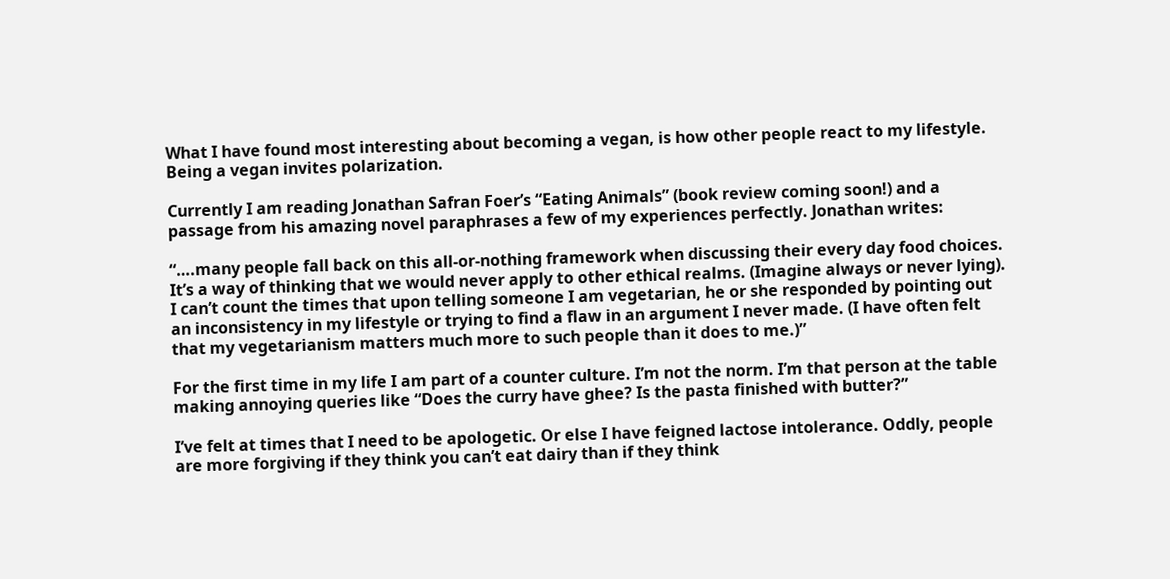What I have found most interesting about becoming a vegan, is how other people react to my lifestyle. Being a vegan invites polarization.

Currently I am reading Jonathan Safran Foer’s “Eating Animals” (book review coming soon!) and a passage from his amazing novel paraphrases a few of my experiences perfectly. Jonathan writes:

“….many people fall back on this all-or-nothing framework when discussing their every day food choices. It’s a way of thinking that we would never apply to other ethical realms. (Imagine always or never lying). I can’t count the times that upon telling someone I am vegetarian, he or she responded by pointing out an inconsistency in my lifestyle or trying to find a flaw in an argument I never made. (I have often felt that my vegetarianism matters much more to such people than it does to me.)”

For the first time in my life I am part of a counter culture. I’m not the norm. I’m that person at the table making annoying queries like “Does the curry have ghee? Is the pasta finished with butter?”

I’ve felt at times that I need to be apologetic. Or else I have feigned lactose intolerance. Oddly, people are more forgiving if they think you can’t eat dairy than if they think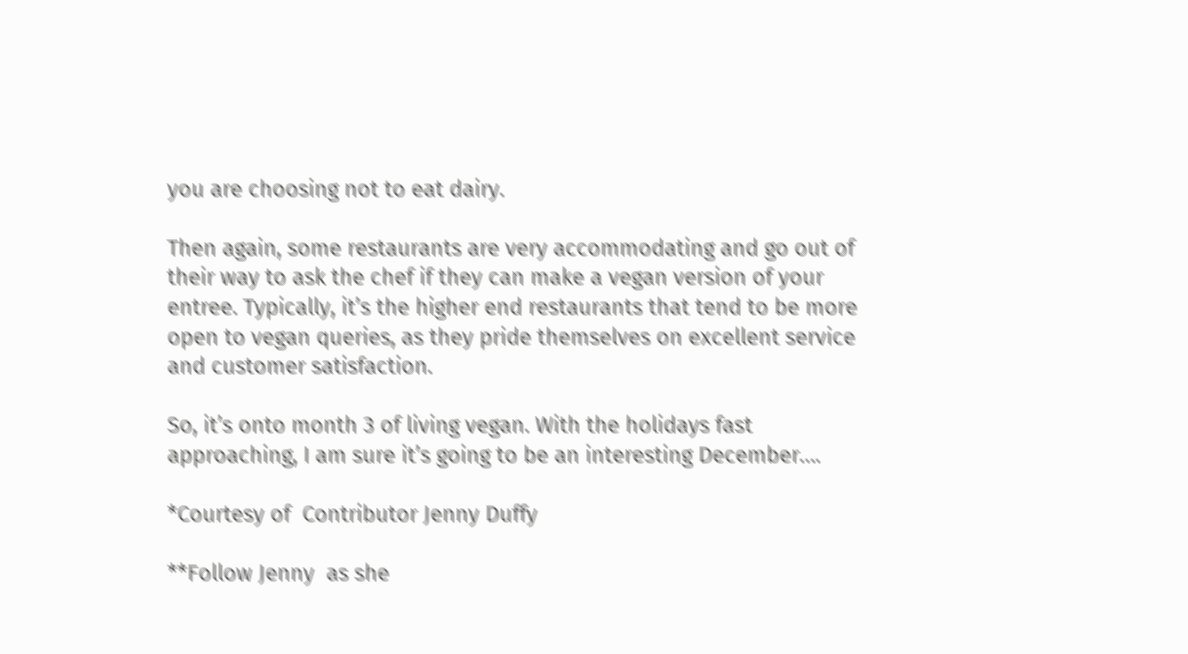you are choosing not to eat dairy.

Then again, some restaurants are very accommodating and go out of their way to ask the chef if they can make a vegan version of your entree. Typically, it’s the higher end restaurants that tend to be more open to vegan queries, as they pride themselves on excellent service and customer satisfaction.

So, it’s onto month 3 of living vegan. With the holidays fast approaching, I am sure it’s going to be an interesting December….

*Courtesy of  Contributor Jenny Duffy

**Follow Jenny  as she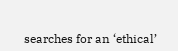searches for an ‘ethical’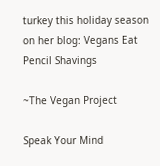turkey this holiday season on her blog: Vegans Eat Pencil Shavings

~The Vegan Project

Speak Your Mind